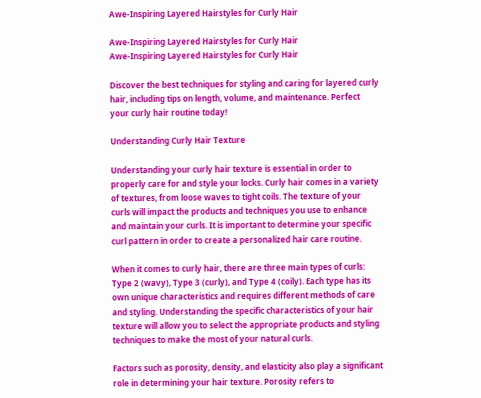Awe-Inspiring Layered Hairstyles for Curly Hair

Awe-Inspiring Layered Hairstyles for Curly Hair
Awe-Inspiring Layered Hairstyles for Curly Hair

Discover the best techniques for styling and caring for layered curly hair, including tips on length, volume, and maintenance. Perfect your curly hair routine today!

Understanding Curly Hair Texture

Understanding your curly hair texture is essential in order to properly care for and style your locks. Curly hair comes in a variety of textures, from loose waves to tight coils. The texture of your curls will impact the products and techniques you use to enhance and maintain your curls. It is important to determine your specific curl pattern in order to create a personalized hair care routine.

When it comes to curly hair, there are three main types of curls: Type 2 (wavy), Type 3 (curly), and Type 4 (coily). Each type has its own unique characteristics and requires different methods of care and styling. Understanding the specific characteristics of your hair texture will allow you to select the appropriate products and styling techniques to make the most of your natural curls.

Factors such as porosity, density, and elasticity also play a significant role in determining your hair texture. Porosity refers to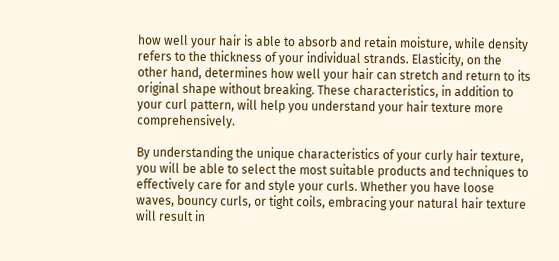how well your hair is able to absorb and retain moisture, while density refers to the thickness of your individual strands. Elasticity, on the other hand, determines how well your hair can stretch and return to its original shape without breaking. These characteristics, in addition to your curl pattern, will help you understand your hair texture more comprehensively.

By understanding the unique characteristics of your curly hair texture, you will be able to select the most suitable products and techniques to effectively care for and style your curls. Whether you have loose waves, bouncy curls, or tight coils, embracing your natural hair texture will result in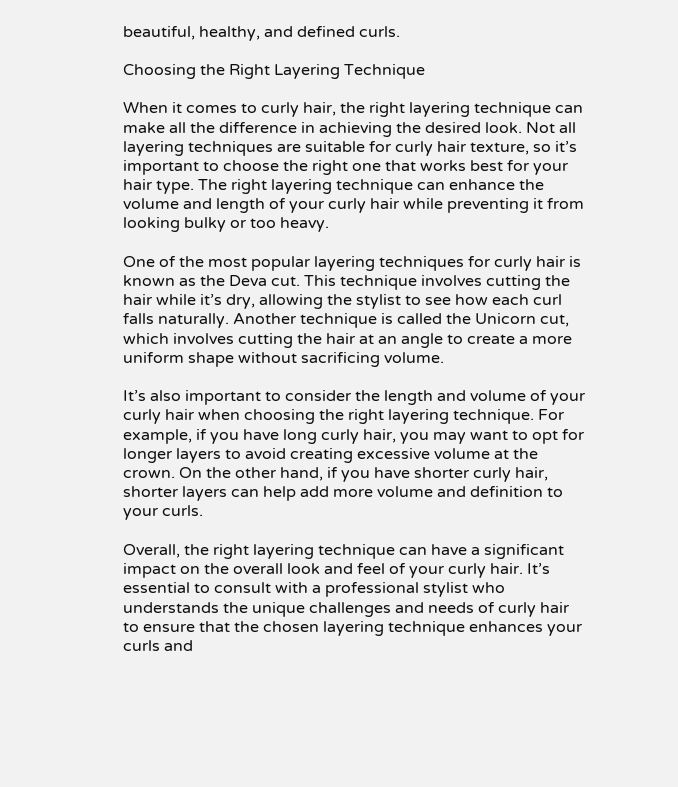beautiful, healthy, and defined curls.

Choosing the Right Layering Technique

When it comes to curly hair, the right layering technique can make all the difference in achieving the desired look. Not all layering techniques are suitable for curly hair texture, so it’s important to choose the right one that works best for your hair type. The right layering technique can enhance the volume and length of your curly hair while preventing it from looking bulky or too heavy.

One of the most popular layering techniques for curly hair is known as the Deva cut. This technique involves cutting the hair while it’s dry, allowing the stylist to see how each curl falls naturally. Another technique is called the Unicorn cut, which involves cutting the hair at an angle to create a more uniform shape without sacrificing volume.

It’s also important to consider the length and volume of your curly hair when choosing the right layering technique. For example, if you have long curly hair, you may want to opt for longer layers to avoid creating excessive volume at the crown. On the other hand, if you have shorter curly hair, shorter layers can help add more volume and definition to your curls.

Overall, the right layering technique can have a significant impact on the overall look and feel of your curly hair. It’s essential to consult with a professional stylist who understands the unique challenges and needs of curly hair to ensure that the chosen layering technique enhances your curls and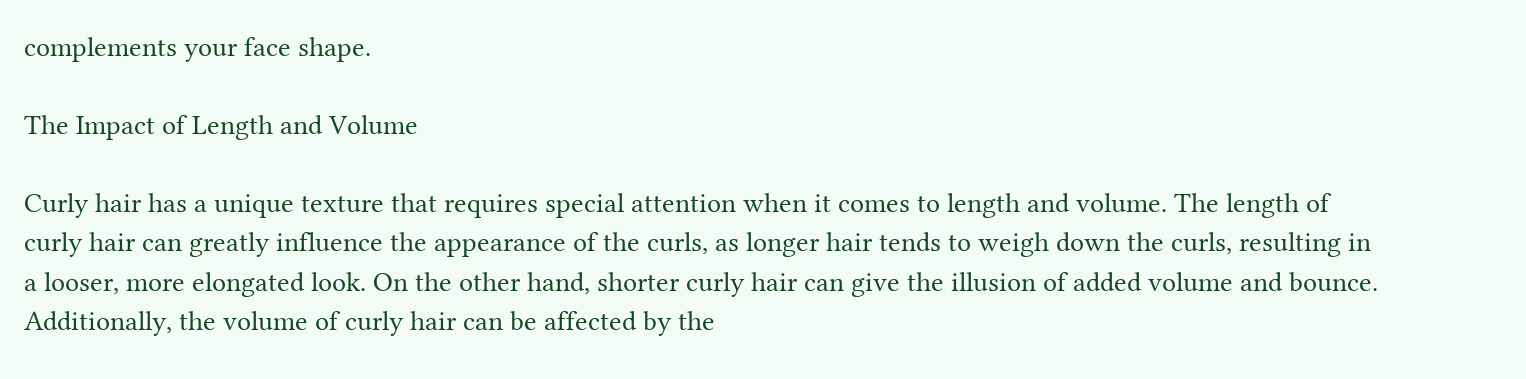complements your face shape.

The Impact of Length and Volume

Curly hair has a unique texture that requires special attention when it comes to length and volume. The length of curly hair can greatly influence the appearance of the curls, as longer hair tends to weigh down the curls, resulting in a looser, more elongated look. On the other hand, shorter curly hair can give the illusion of added volume and bounce. Additionally, the volume of curly hair can be affected by the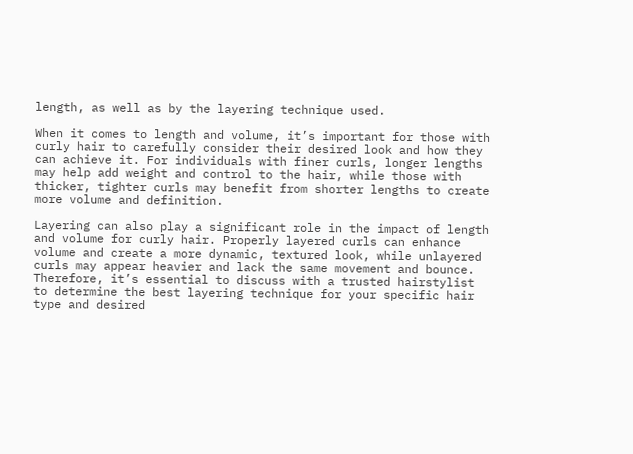length, as well as by the layering technique used.

When it comes to length and volume, it’s important for those with curly hair to carefully consider their desired look and how they can achieve it. For individuals with finer curls, longer lengths may help add weight and control to the hair, while those with thicker, tighter curls may benefit from shorter lengths to create more volume and definition.

Layering can also play a significant role in the impact of length and volume for curly hair. Properly layered curls can enhance volume and create a more dynamic, textured look, while unlayered curls may appear heavier and lack the same movement and bounce. Therefore, it’s essential to discuss with a trusted hairstylist to determine the best layering technique for your specific hair type and desired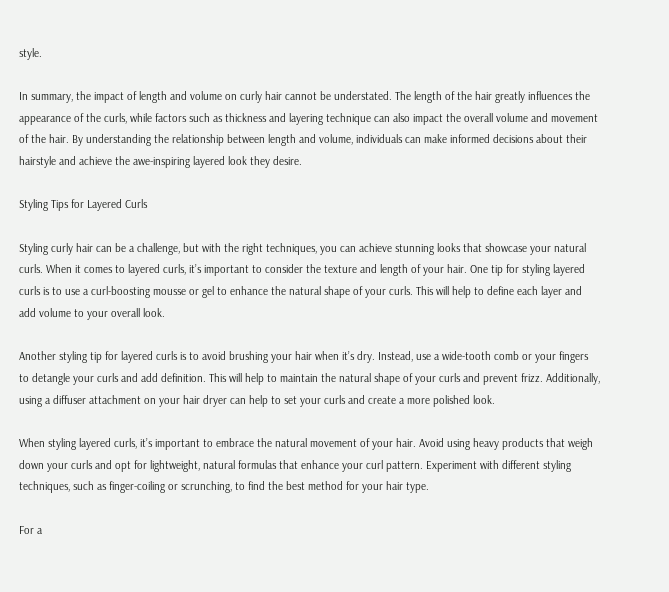style.

In summary, the impact of length and volume on curly hair cannot be understated. The length of the hair greatly influences the appearance of the curls, while factors such as thickness and layering technique can also impact the overall volume and movement of the hair. By understanding the relationship between length and volume, individuals can make informed decisions about their hairstyle and achieve the awe-inspiring layered look they desire.

Styling Tips for Layered Curls

Styling curly hair can be a challenge, but with the right techniques, you can achieve stunning looks that showcase your natural curls. When it comes to layered curls, it’s important to consider the texture and length of your hair. One tip for styling layered curls is to use a curl-boosting mousse or gel to enhance the natural shape of your curls. This will help to define each layer and add volume to your overall look.

Another styling tip for layered curls is to avoid brushing your hair when it’s dry. Instead, use a wide-tooth comb or your fingers to detangle your curls and add definition. This will help to maintain the natural shape of your curls and prevent frizz. Additionally, using a diffuser attachment on your hair dryer can help to set your curls and create a more polished look.

When styling layered curls, it’s important to embrace the natural movement of your hair. Avoid using heavy products that weigh down your curls and opt for lightweight, natural formulas that enhance your curl pattern. Experiment with different styling techniques, such as finger-coiling or scrunching, to find the best method for your hair type.

For a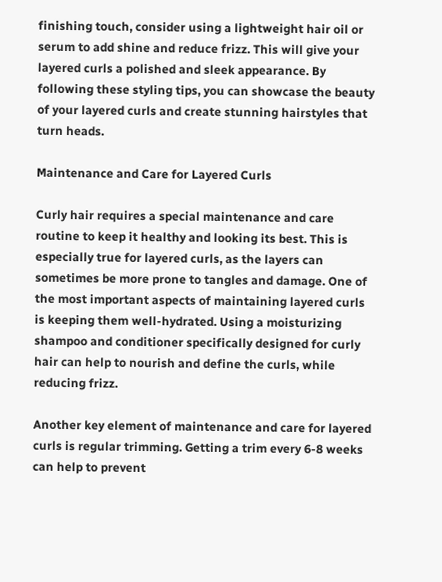finishing touch, consider using a lightweight hair oil or serum to add shine and reduce frizz. This will give your layered curls a polished and sleek appearance. By following these styling tips, you can showcase the beauty of your layered curls and create stunning hairstyles that turn heads.

Maintenance and Care for Layered Curls

Curly hair requires a special maintenance and care routine to keep it healthy and looking its best. This is especially true for layered curls, as the layers can sometimes be more prone to tangles and damage. One of the most important aspects of maintaining layered curls is keeping them well-hydrated. Using a moisturizing shampoo and conditioner specifically designed for curly hair can help to nourish and define the curls, while reducing frizz.

Another key element of maintenance and care for layered curls is regular trimming. Getting a trim every 6-8 weeks can help to prevent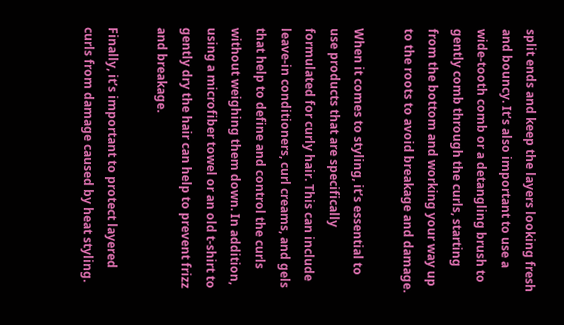split ends and keep the layers looking fresh and bouncy. It’s also important to use a wide-tooth comb or a detangling brush to gently comb through the curls, starting from the bottom and working your way up to the roots to avoid breakage and damage.

When it comes to styling, it’s essential to use products that are specifically formulated for curly hair. This can include leave-in conditioners, curl creams, and gels that help to define and control the curls without weighing them down. In addition, using a microfiber towel or an old t-shirt to gently dry the hair can help to prevent frizz and breakage.

Finally, it’s important to protect layered curls from damage caused by heat styling.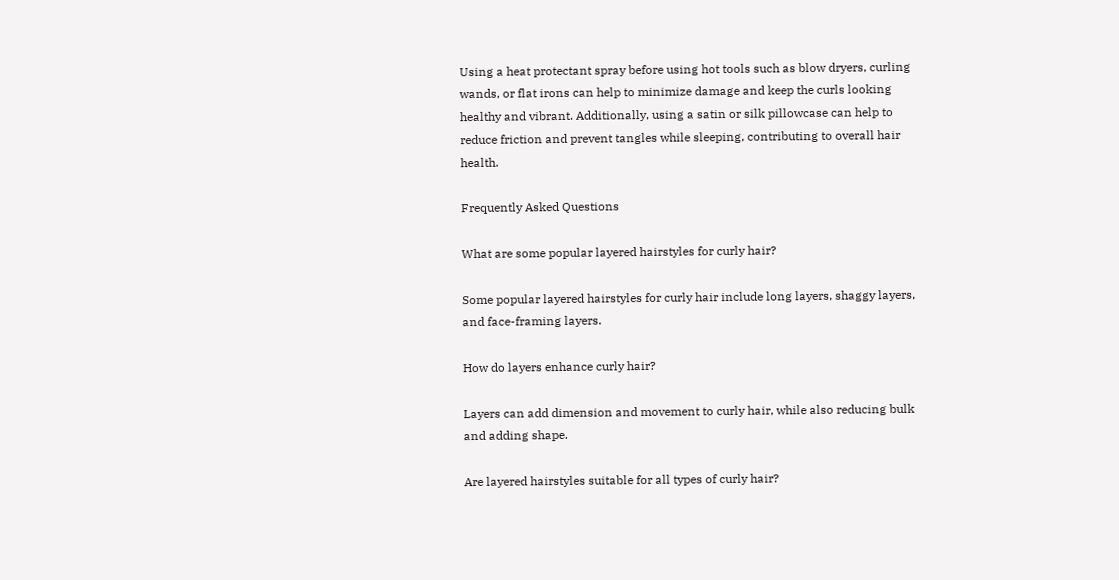Using a heat protectant spray before using hot tools such as blow dryers, curling wands, or flat irons can help to minimize damage and keep the curls looking healthy and vibrant. Additionally, using a satin or silk pillowcase can help to reduce friction and prevent tangles while sleeping, contributing to overall hair health.

Frequently Asked Questions

What are some popular layered hairstyles for curly hair?

Some popular layered hairstyles for curly hair include long layers, shaggy layers, and face-framing layers.

How do layers enhance curly hair?

Layers can add dimension and movement to curly hair, while also reducing bulk and adding shape.

Are layered hairstyles suitable for all types of curly hair?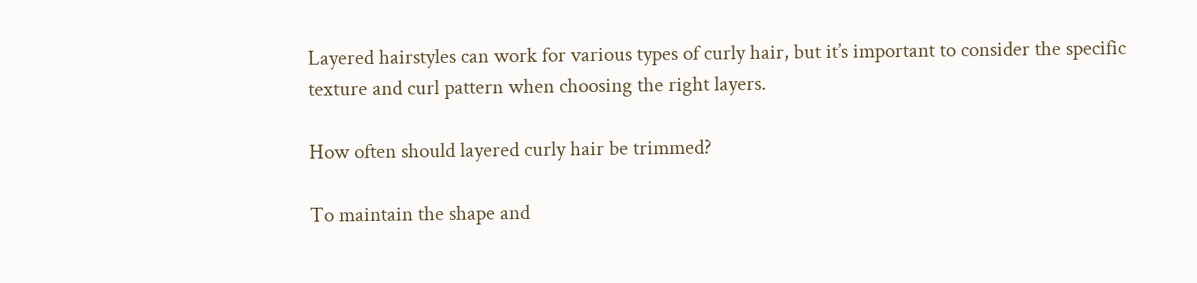Layered hairstyles can work for various types of curly hair, but it’s important to consider the specific texture and curl pattern when choosing the right layers.

How often should layered curly hair be trimmed?

To maintain the shape and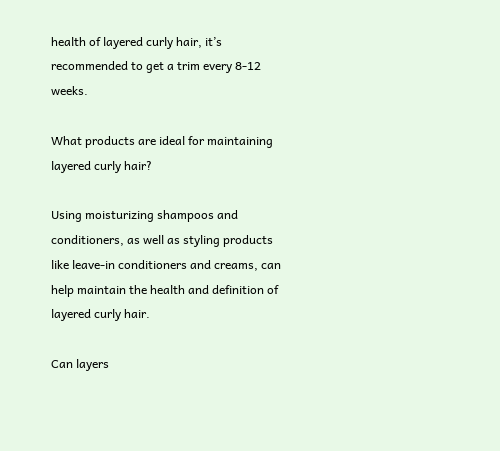health of layered curly hair, it’s recommended to get a trim every 8-12 weeks.

What products are ideal for maintaining layered curly hair?

Using moisturizing shampoos and conditioners, as well as styling products like leave-in conditioners and creams, can help maintain the health and definition of layered curly hair.

Can layers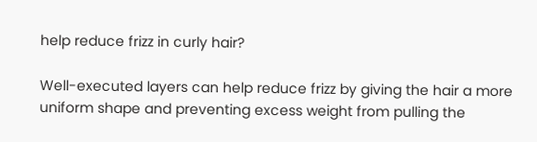help reduce frizz in curly hair?

Well-executed layers can help reduce frizz by giving the hair a more uniform shape and preventing excess weight from pulling the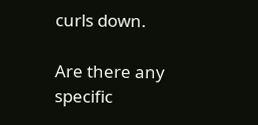curls down.

Are there any specific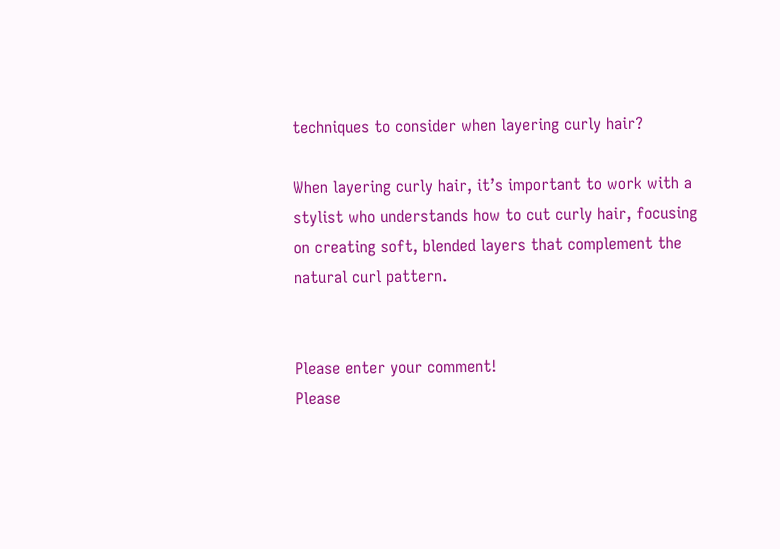techniques to consider when layering curly hair?

When layering curly hair, it’s important to work with a stylist who understands how to cut curly hair, focusing on creating soft, blended layers that complement the natural curl pattern.


Please enter your comment!
Please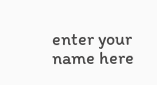enter your name here